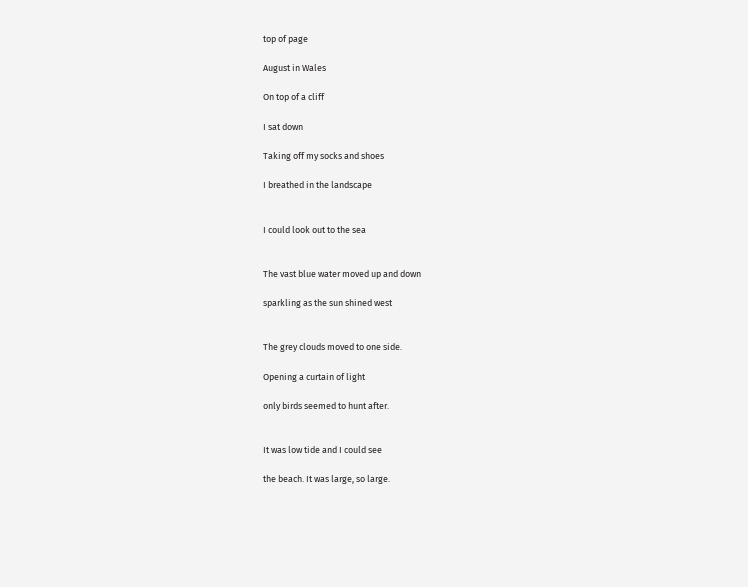top of page

August in Wales

On top of a cliff

I sat down

Taking off my socks and shoes

I breathed in the landscape


I could look out to the sea


The vast blue water moved up and down

sparkling as the sun shined west


The grey clouds moved to one side.

Opening a curtain of light

only birds seemed to hunt after.


It was low tide and I could see

the beach. It was large, so large.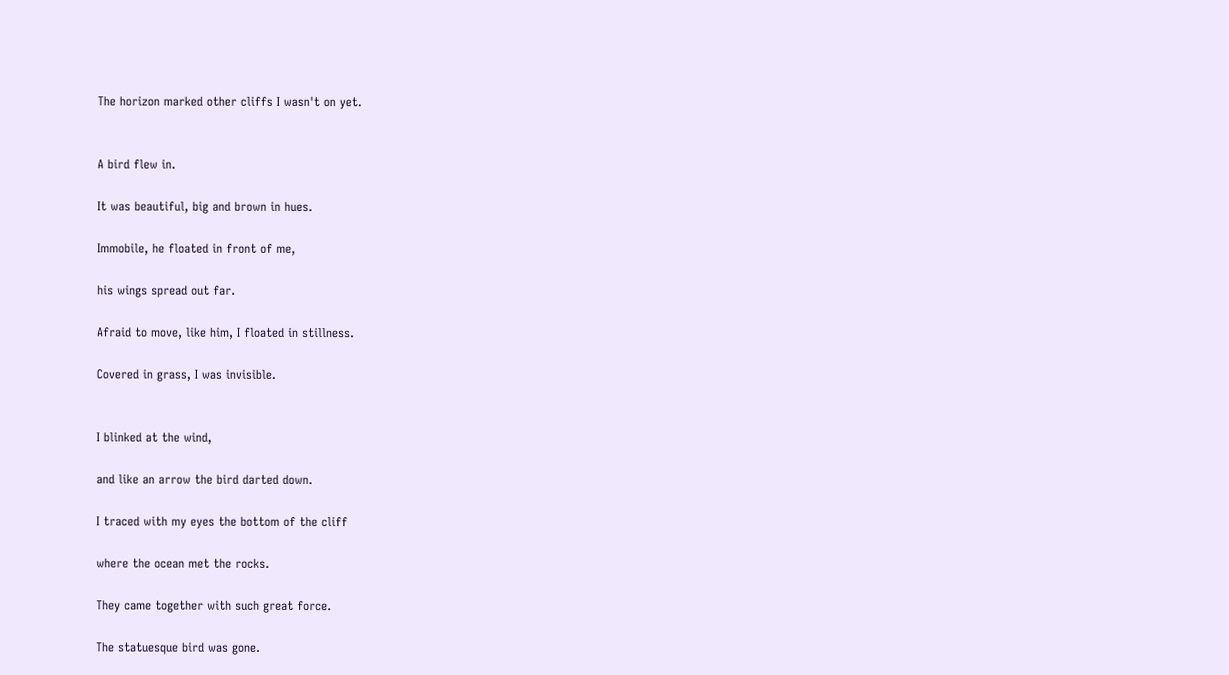The horizon marked other cliffs I wasn't on yet.


A bird flew in.

It was beautiful, big and brown in hues.

Immobile, he floated in front of me,

his wings spread out far.

Afraid to move, like him, I floated in stillness.

Covered in grass, I was invisible.


I blinked at the wind,

and like an arrow the bird darted down.

I traced with my eyes the bottom of the cliff

where the ocean met the rocks.

They came together with such great force.

The statuesque bird was gone.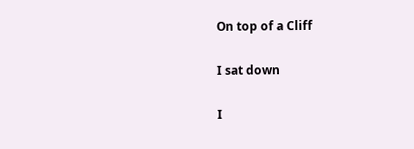On top of a Cliff

I sat down

I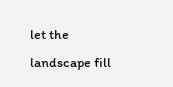let the landscape fill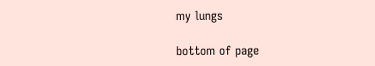my lungs

bottom of page